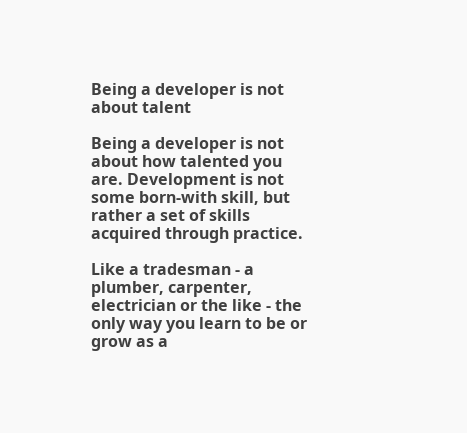Being a developer is not about talent

Being a developer is not about how talented you are. Development is not some born-with skill, but rather a set of skills acquired through practice.

Like a tradesman - a plumber, carpenter, electrician or the like - the only way you learn to be or grow as a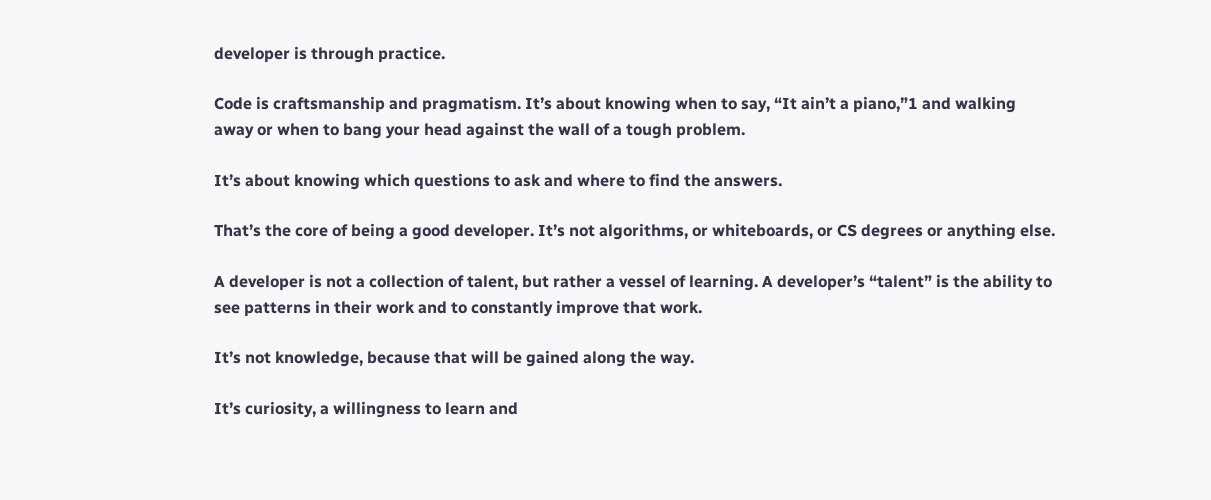developer is through practice.

Code is craftsmanship and pragmatism. It’s about knowing when to say, “It ain’t a piano,”1 and walking away or when to bang your head against the wall of a tough problem.

It’s about knowing which questions to ask and where to find the answers.

That’s the core of being a good developer. It’s not algorithms, or whiteboards, or CS degrees or anything else.

A developer is not a collection of talent, but rather a vessel of learning. A developer’s “talent” is the ability to see patterns in their work and to constantly improve that work.

It’s not knowledge, because that will be gained along the way.

It’s curiosity, a willingness to learn and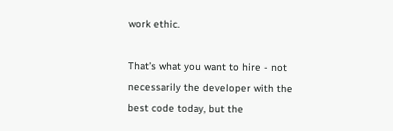work ethic.

That’s what you want to hire - not necessarily the developer with the best code today, but the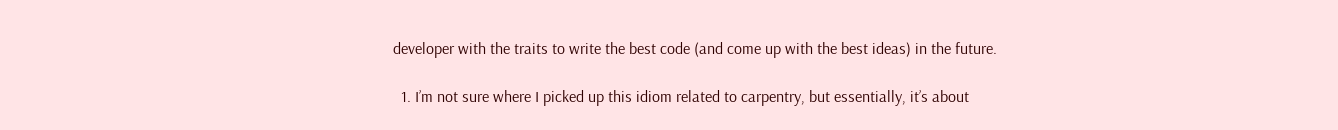developer with the traits to write the best code (and come up with the best ideas) in the future.

  1. I’m not sure where I picked up this idiom related to carpentry, but essentially, it’s about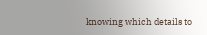knowing which details to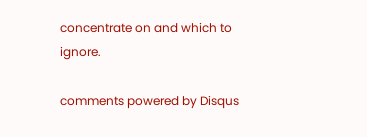concentrate on and which to ignore.

comments powered by Disqus